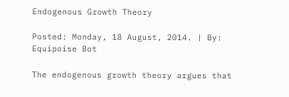Endogenous Growth Theory

Posted: Monday, 18 August, 2014. | By: Equipoise Bot

The endogenous growth theory argues that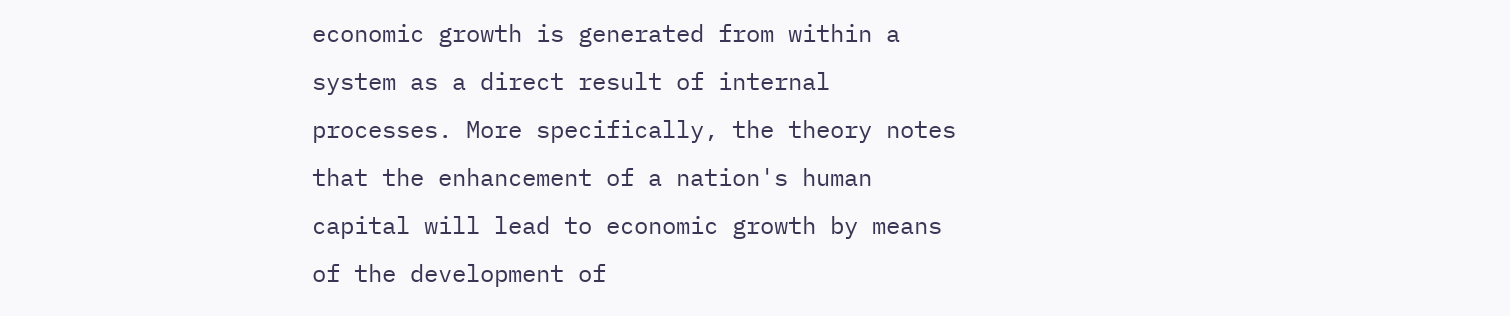economic growth is generated from within a system as a direct result of internal processes. More specifically, the theory notes that the enhancement of a nation's human capital will lead to economic growth by means of the development of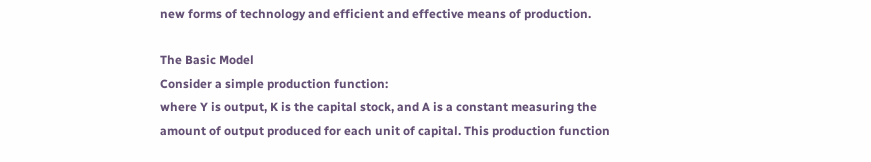new forms of technology and efficient and effective means of production.

The Basic Model
Consider a simple production function:
where Y is output, K is the capital stock, and A is a constant measuring the amount of output produced for each unit of capital. This production function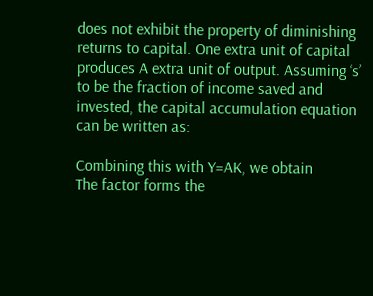does not exhibit the property of diminishing returns to capital. One extra unit of capital produces A extra unit of output. Assuming ‘s’ to be the fraction of income saved and invested, the capital accumulation equation can be written as:

Combining this with Y=AK, we obtain
The factor forms the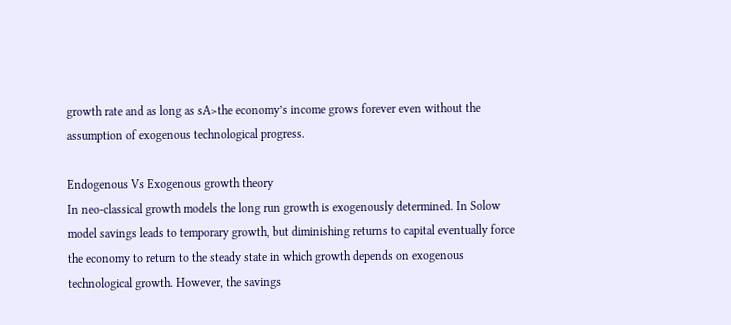growth rate and as long as sA>the economy’s income grows forever even without the assumption of exogenous technological progress.

Endogenous Vs Exogenous growth theory
In neo-classical growth models the long run growth is exogenously determined. In Solow model savings leads to temporary growth, but diminishing returns to capital eventually force the economy to return to the steady state in which growth depends on exogenous technological growth. However, the savings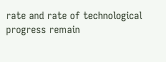rate and rate of technological progress remain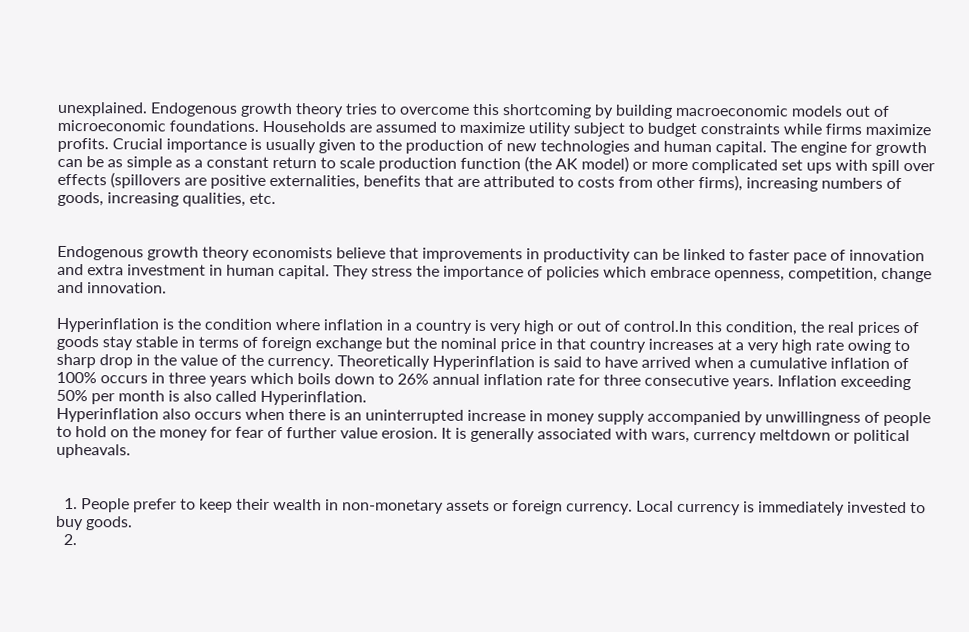unexplained. Endogenous growth theory tries to overcome this shortcoming by building macroeconomic models out of microeconomic foundations. Households are assumed to maximize utility subject to budget constraints while firms maximize profits. Crucial importance is usually given to the production of new technologies and human capital. The engine for growth can be as simple as a constant return to scale production function (the AK model) or more complicated set ups with spill over effects (spillovers are positive externalities, benefits that are attributed to costs from other firms), increasing numbers of goods, increasing qualities, etc.


Endogenous growth theory economists believe that improvements in productivity can be linked to faster pace of innovation and extra investment in human capital. They stress the importance of policies which embrace openness, competition, change and innovation.

Hyperinflation is the condition where inflation in a country is very high or out of control.In this condition, the real prices of goods stay stable in terms of foreign exchange but the nominal price in that country increases at a very high rate owing to sharp drop in the value of the currency. Theoretically Hyperinflation is said to have arrived when a cumulative inflation of 100% occurs in three years which boils down to 26% annual inflation rate for three consecutive years. Inflation exceeding 50% per month is also called Hyperinflation.
Hyperinflation also occurs when there is an uninterrupted increase in money supply accompanied by unwillingness of people to hold on the money for fear of further value erosion. It is generally associated with wars, currency meltdown or political upheavals.


  1. People prefer to keep their wealth in non-monetary assets or foreign currency. Local currency is immediately invested to buy goods.
  2.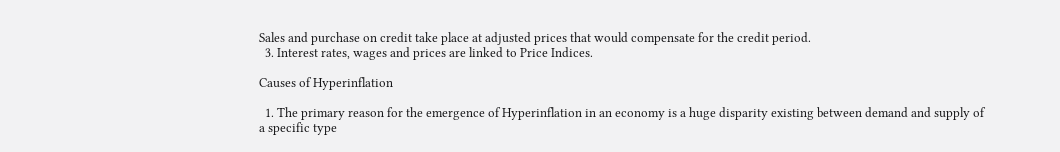Sales and purchase on credit take place at adjusted prices that would compensate for the credit period.
  3. Interest rates, wages and prices are linked to Price Indices.

Causes of Hyperinflation

  1. The primary reason for the emergence of Hyperinflation in an economy is a huge disparity existing between demand and supply of a specific type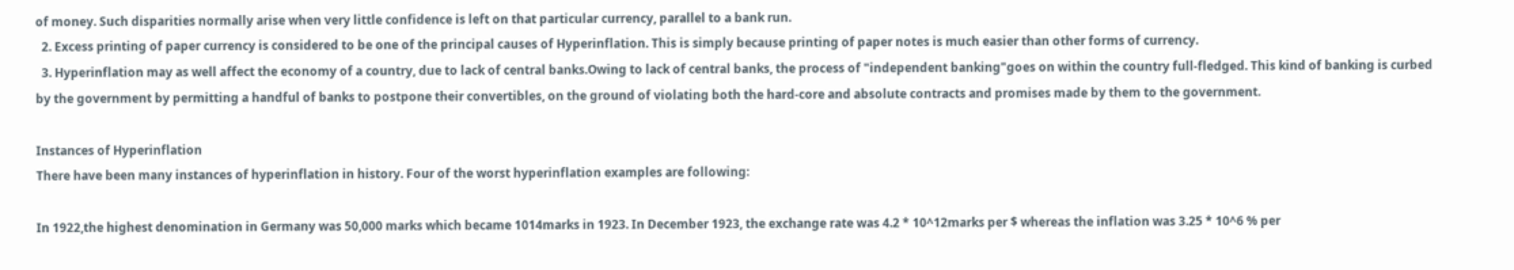of money. Such disparities normally arise when very little confidence is left on that particular currency, parallel to a bank run.
  2. Excess printing of paper currency is considered to be one of the principal causes of Hyperinflation. This is simply because printing of paper notes is much easier than other forms of currency.
  3. Hyperinflation may as well affect the economy of a country, due to lack of central banks.Owing to lack of central banks, the process of "independent banking"goes on within the country full-fledged. This kind of banking is curbed by the government by permitting a handful of banks to postpone their convertibles, on the ground of violating both the hard-core and absolute contracts and promises made by them to the government.

Instances of Hyperinflation
There have been many instances of hyperinflation in history. Four of the worst hyperinflation examples are following:

In 1922,the highest denomination in Germany was 50,000 marks which became 1014marks in 1923. In December 1923, the exchange rate was 4.2 * 10^12marks per $ whereas the inflation was 3.25 * 10^6 % per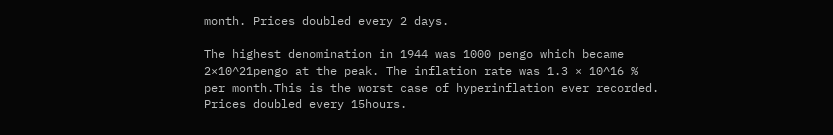month. Prices doubled every 2 days.

The highest denomination in 1944 was 1000 pengo which became 2×10^21pengo at the peak. The inflation rate was 1.3 × 10^16 % per month.This is the worst case of hyperinflation ever recorded. Prices doubled every 15hours.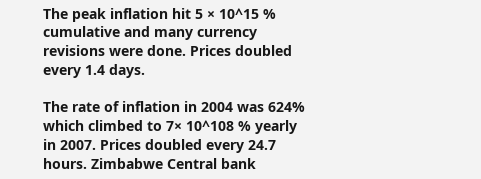The peak inflation hit 5 × 10^15 % cumulative and many currency revisions were done. Prices doubled every 1.4 days.

The rate of inflation in 2004 was 624% which climbed to 7× 10^108 % yearly in 2007. Prices doubled every 24.7 hours. Zimbabwe Central bank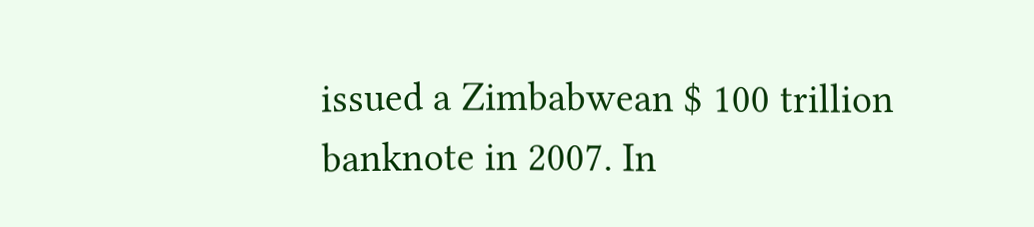issued a Zimbabwean $ 100 trillion banknote in 2007. In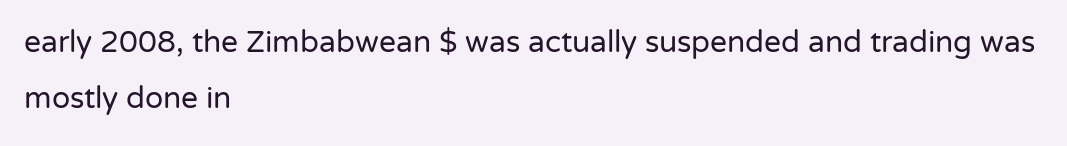early 2008, the Zimbabwean $ was actually suspended and trading was mostly done in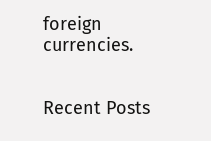foreign currencies.


Recent Posts